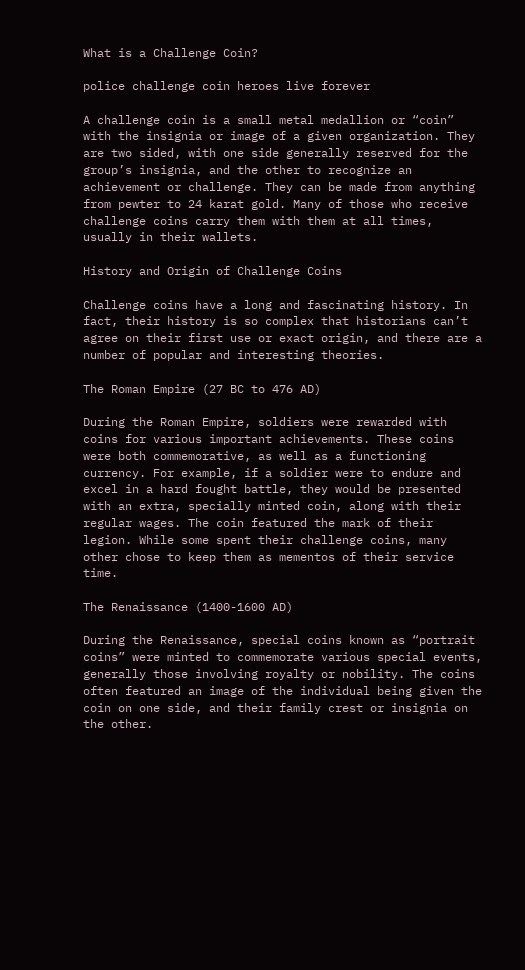What is a Challenge Coin?

police challenge coin heroes live forever

A challenge coin is a small metal medallion or “coin” with the insignia or image of a given organization. They are two sided, with one side generally reserved for the group’s insignia, and the other to recognize an achievement or challenge. They can be made from anything from pewter to 24 karat gold. Many of those who receive challenge coins carry them with them at all times, usually in their wallets.

History and Origin of Challenge Coins

Challenge coins have a long and fascinating history. In fact, their history is so complex that historians can’t agree on their first use or exact origin, and there are a number of popular and interesting theories.

The Roman Empire (27 BC to 476 AD)

During the Roman Empire, soldiers were rewarded with coins for various important achievements. These coins were both commemorative, as well as a functioning currency. For example, if a soldier were to endure and excel in a hard fought battle, they would be presented with an extra, specially minted coin, along with their regular wages. The coin featured the mark of their legion. While some spent their challenge coins, many other chose to keep them as mementos of their service time.

The Renaissance (1400-1600 AD)

During the Renaissance, special coins known as “portrait coins” were minted to commemorate various special events, generally those involving royalty or nobility. The coins often featured an image of the individual being given the coin on one side, and their family crest or insignia on the other.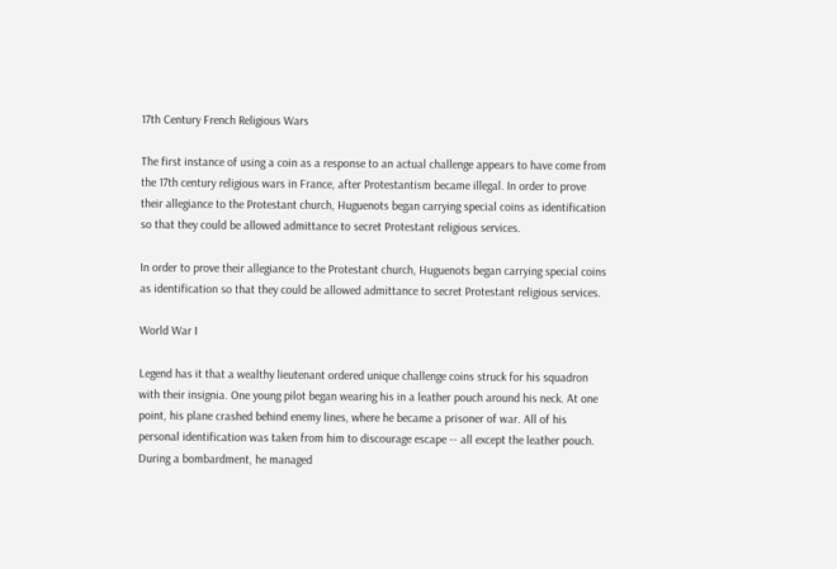17th Century French Religious Wars

The first instance of using a coin as a response to an actual challenge appears to have come from the 17th century religious wars in France, after Protestantism became illegal. In order to prove their allegiance to the Protestant church, Huguenots began carrying special coins as identification so that they could be allowed admittance to secret Protestant religious services.

In order to prove their allegiance to the Protestant church, Huguenots began carrying special coins as identification so that they could be allowed admittance to secret Protestant religious services.

World War I

Legend has it that a wealthy lieutenant ordered unique challenge coins struck for his squadron with their insignia. One young pilot began wearing his in a leather pouch around his neck. At one point, his plane crashed behind enemy lines, where he became a prisoner of war. All of his personal identification was taken from him to discourage escape -- all except the leather pouch. During a bombardment, he managed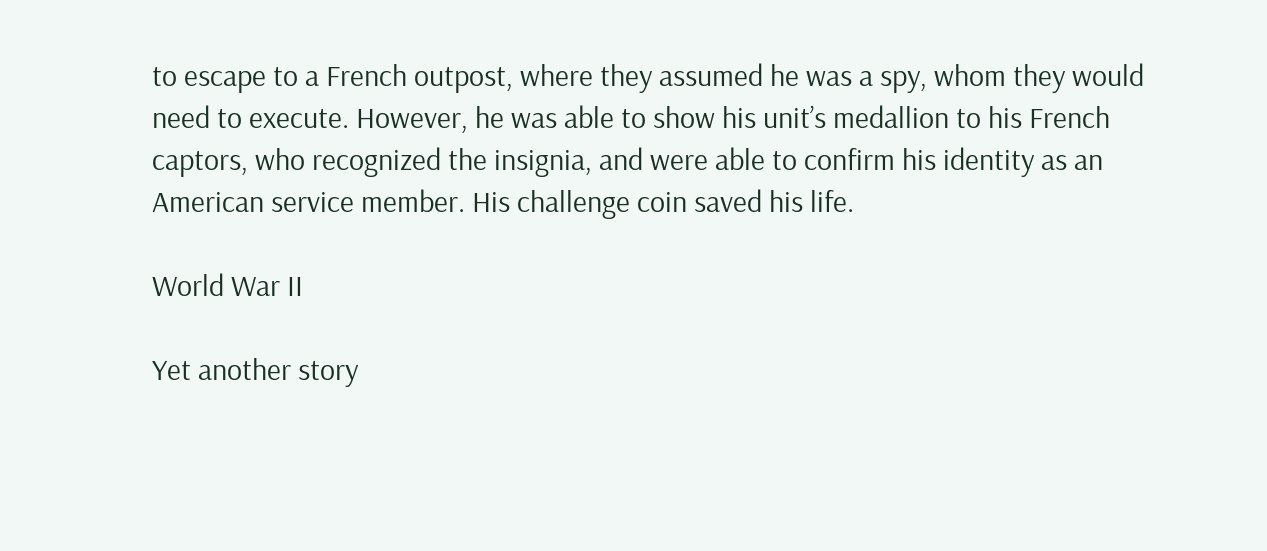to escape to a French outpost, where they assumed he was a spy, whom they would need to execute. However, he was able to show his unit’s medallion to his French captors, who recognized the insignia, and were able to confirm his identity as an American service member. His challenge coin saved his life.

World War II

Yet another story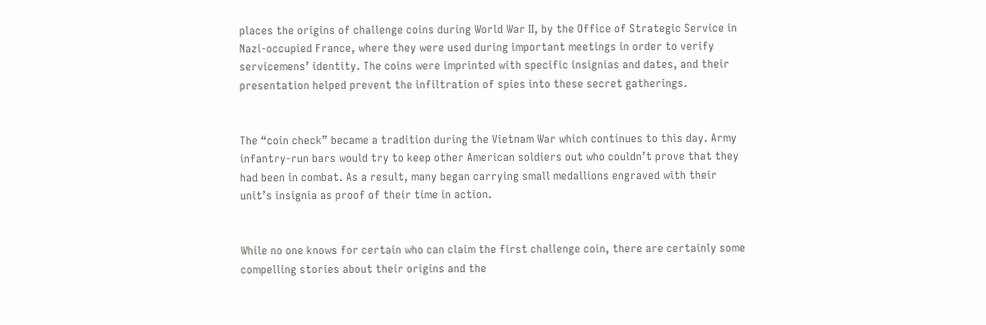places the origins of challenge coins during World War II, by the Office of Strategic Service in Nazi-occupied France, where they were used during important meetings in order to verify servicemens’ identity. The coins were imprinted with specific insignias and dates, and their presentation helped prevent the infiltration of spies into these secret gatherings.


The “coin check” became a tradition during the Vietnam War which continues to this day. Army infantry-run bars would try to keep other American soldiers out who couldn’t prove that they had been in combat. As a result, many began carrying small medallions engraved with their unit’s insignia as proof of their time in action.


While no one knows for certain who can claim the first challenge coin, there are certainly some compelling stories about their origins and the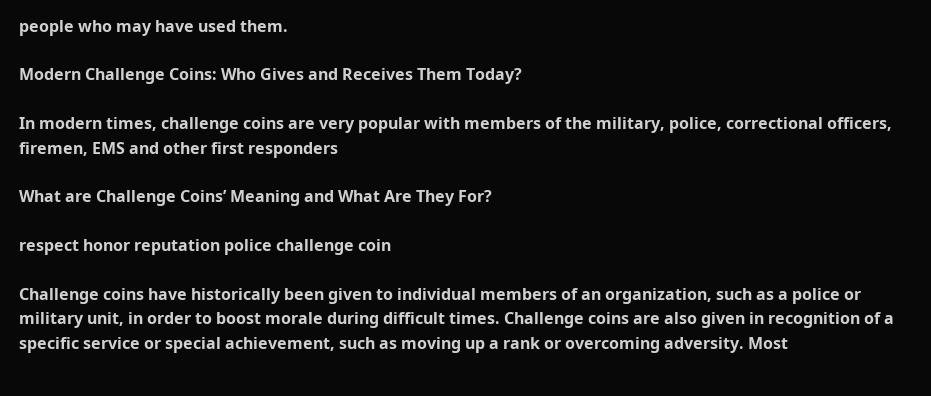people who may have used them.

Modern Challenge Coins: Who Gives and Receives Them Today?

In modern times, challenge coins are very popular with members of the military, police, correctional officers, firemen, EMS and other first responders

What are Challenge Coins’ Meaning and What Are They For?

respect honor reputation police challenge coin

Challenge coins have historically been given to individual members of an organization, such as a police or military unit, in order to boost morale during difficult times. Challenge coins are also given in recognition of a specific service or special achievement, such as moving up a rank or overcoming adversity. Most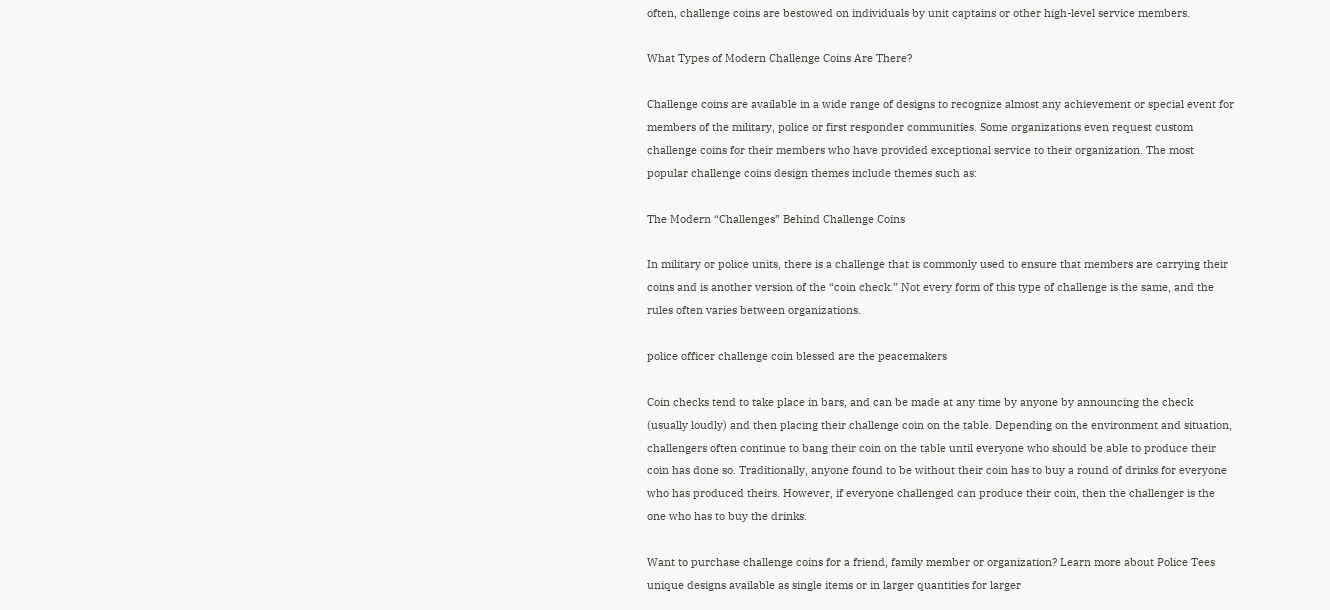often, challenge coins are bestowed on individuals by unit captains or other high-level service members.

What Types of Modern Challenge Coins Are There?

Challenge coins are available in a wide range of designs to recognize almost any achievement or special event for members of the military, police or first responder communities. Some organizations even request custom challenge coins for their members who have provided exceptional service to their organization. The most popular challenge coins design themes include themes such as:

The Modern “Challenges” Behind Challenge Coins

In military or police units, there is a challenge that is commonly used to ensure that members are carrying their coins and is another version of the “coin check.” Not every form of this type of challenge is the same, and the rules often varies between organizations.

police officer challenge coin blessed are the peacemakers

Coin checks tend to take place in bars, and can be made at any time by anyone by announcing the check (usually loudly) and then placing their challenge coin on the table. Depending on the environment and situation, challengers often continue to bang their coin on the table until everyone who should be able to produce their coin has done so. Traditionally, anyone found to be without their coin has to buy a round of drinks for everyone who has produced theirs. However, if everyone challenged can produce their coin, then the challenger is the one who has to buy the drinks.

Want to purchase challenge coins for a friend, family member or organization? Learn more about Police Tees unique designs available as single items or in larger quantities for larger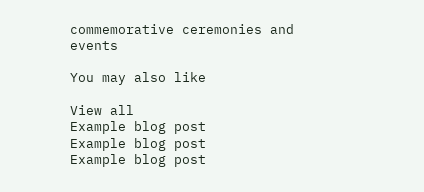commemorative ceremonies and events

You may also like

View all
Example blog post
Example blog post
Example blog post